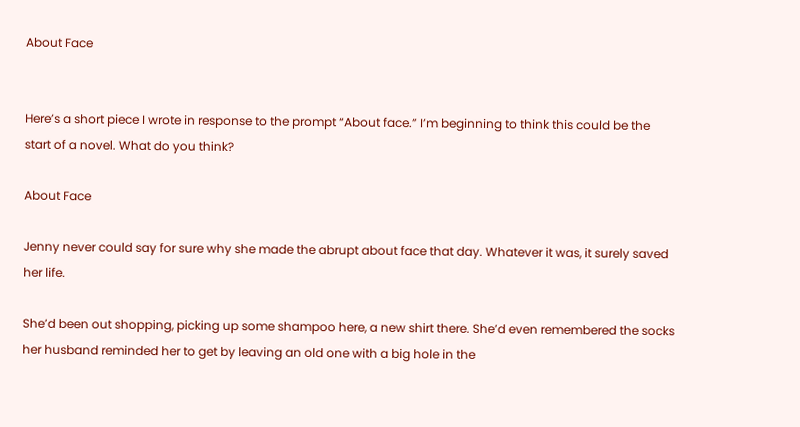About Face


Here’s a short piece I wrote in response to the prompt “About face.” I’m beginning to think this could be the start of a novel. What do you think?

About Face

Jenny never could say for sure why she made the abrupt about face that day. Whatever it was, it surely saved her life.

She’d been out shopping, picking up some shampoo here, a new shirt there. She’d even remembered the socks her husband reminded her to get by leaving an old one with a big hole in the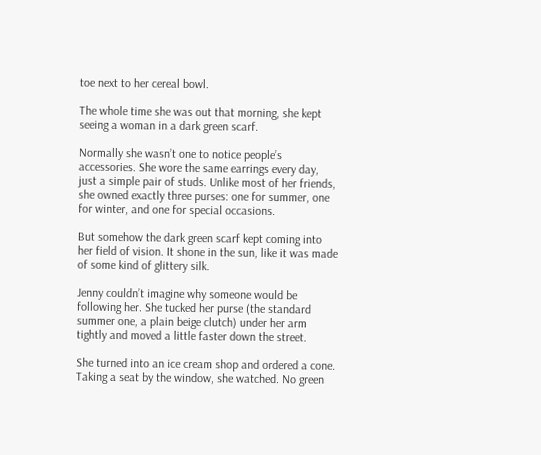toe next to her cereal bowl.

The whole time she was out that morning, she kept seeing a woman in a dark green scarf.

Normally she wasn’t one to notice people’s accessories. She wore the same earrings every day, just a simple pair of studs. Unlike most of her friends, she owned exactly three purses: one for summer, one for winter, and one for special occasions.

But somehow the dark green scarf kept coming into her field of vision. It shone in the sun, like it was made of some kind of glittery silk.

Jenny couldn’t imagine why someone would be following her. She tucked her purse (the standard summer one, a plain beige clutch) under her arm tightly and moved a little faster down the street.

She turned into an ice cream shop and ordered a cone. Taking a seat by the window, she watched. No green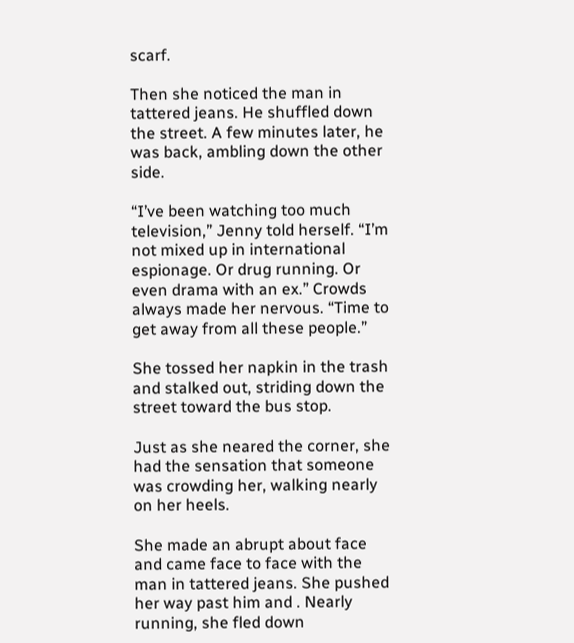scarf.

Then she noticed the man in tattered jeans. He shuffled down the street. A few minutes later, he was back, ambling down the other side.

“I’ve been watching too much television,” Jenny told herself. “I’m not mixed up in international espionage. Or drug running. Or even drama with an ex.” Crowds always made her nervous. “Time to get away from all these people.”

She tossed her napkin in the trash and stalked out, striding down the street toward the bus stop.

Just as she neared the corner, she had the sensation that someone was crowding her, walking nearly on her heels.

She made an abrupt about face and came face to face with the man in tattered jeans. She pushed her way past him and . Nearly running, she fled down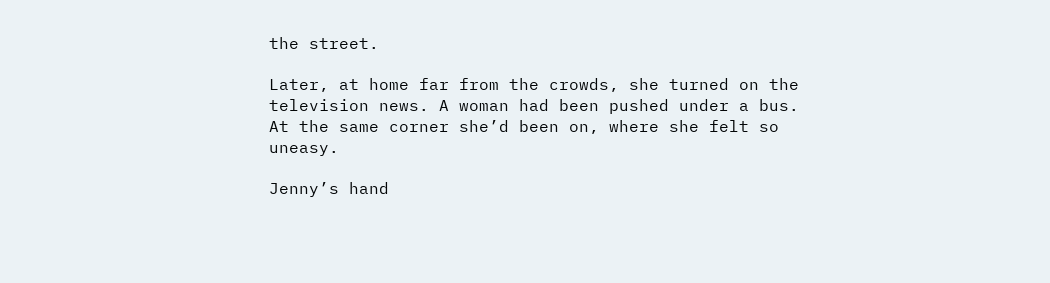the street.

Later, at home far from the crowds, she turned on the television news. A woman had been pushed under a bus. At the same corner she’d been on, where she felt so uneasy.

Jenny’s hand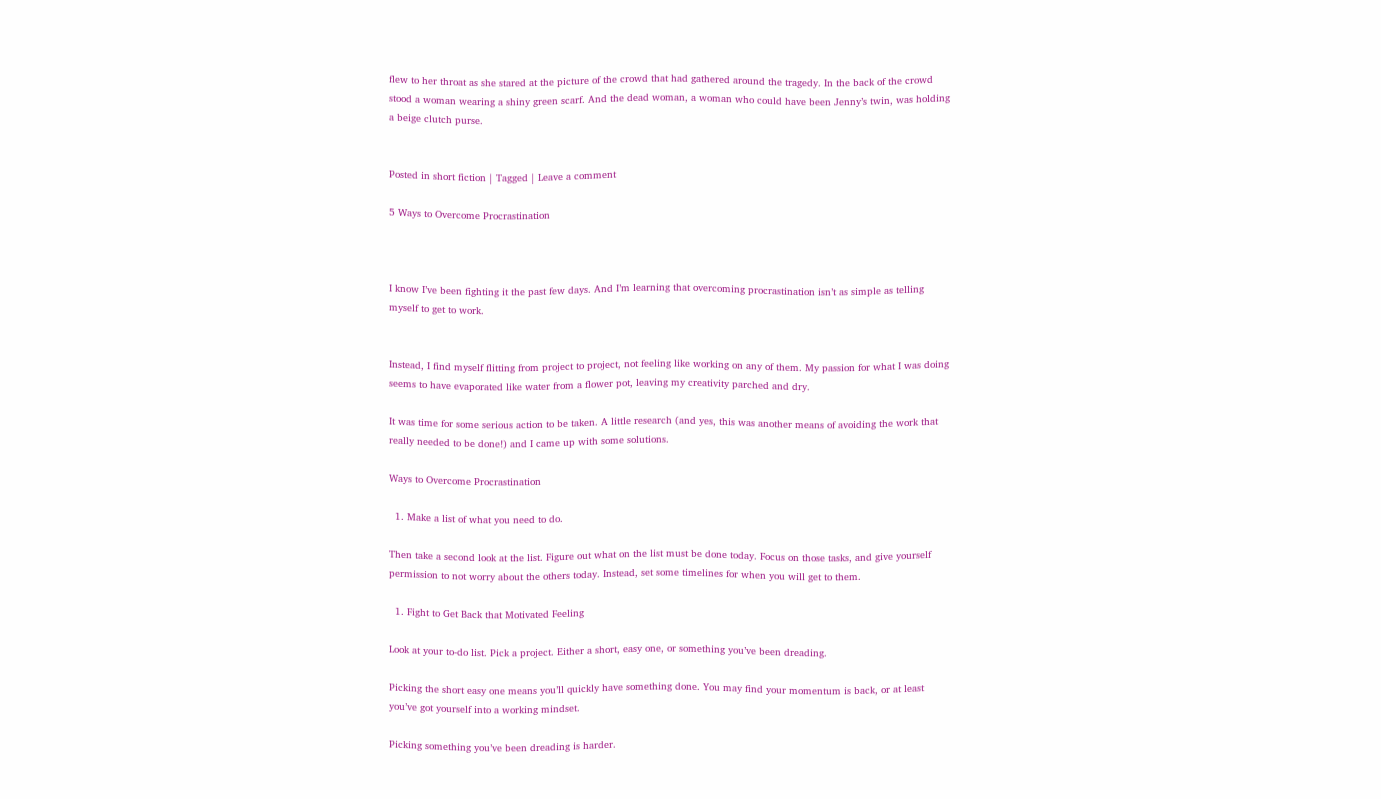flew to her throat as she stared at the picture of the crowd that had gathered around the tragedy. In the back of the crowd stood a woman wearing a shiny green scarf. And the dead woman, a woman who could have been Jenny’s twin, was holding a beige clutch purse.


Posted in short fiction | Tagged | Leave a comment

5 Ways to Overcome Procrastination



I know I’ve been fighting it the past few days. And I’m learning that overcoming procrastination isn’t as simple as telling myself to get to work.


Instead, I find myself flitting from project to project, not feeling like working on any of them. My passion for what I was doing seems to have evaporated like water from a flower pot, leaving my creativity parched and dry.

It was time for some serious action to be taken. A little research (and yes, this was another means of avoiding the work that really needed to be done!) and I came up with some solutions.

Ways to Overcome Procrastination

  1. Make a list of what you need to do.

Then take a second look at the list. Figure out what on the list must be done today. Focus on those tasks, and give yourself permission to not worry about the others today. Instead, set some timelines for when you will get to them.

  1. Fight to Get Back that Motivated Feeling

Look at your to-do list. Pick a project. Either a short, easy one, or something you’ve been dreading.

Picking the short easy one means you’ll quickly have something done. You may find your momentum is back, or at least you’ve got yourself into a working mindset.

Picking something you’ve been dreading is harder.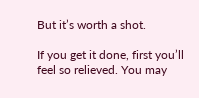But it’s worth a shot.

If you get it done, first you’ll feel so relieved. You may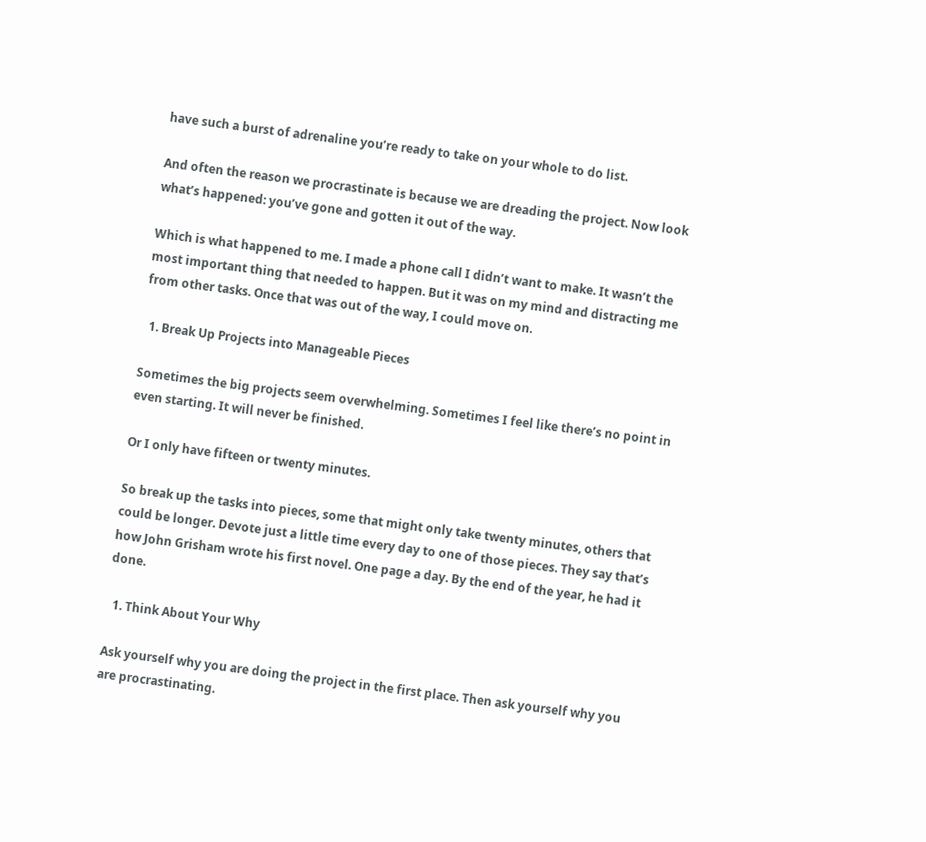have such a burst of adrenaline you’re ready to take on your whole to do list.

And often the reason we procrastinate is because we are dreading the project. Now look what’s happened: you’ve gone and gotten it out of the way.

Which is what happened to me. I made a phone call I didn’t want to make. It wasn’t the most important thing that needed to happen. But it was on my mind and distracting me from other tasks. Once that was out of the way, I could move on.

  1. Break Up Projects into Manageable Pieces

Sometimes the big projects seem overwhelming. Sometimes I feel like there’s no point in even starting. It will never be finished.

Or I only have fifteen or twenty minutes.

So break up the tasks into pieces, some that might only take twenty minutes, others that could be longer. Devote just a little time every day to one of those pieces. They say that’s how John Grisham wrote his first novel. One page a day. By the end of the year, he had it done.

  1. Think About Your Why

Ask yourself why you are doing the project in the first place. Then ask yourself why you are procrastinating.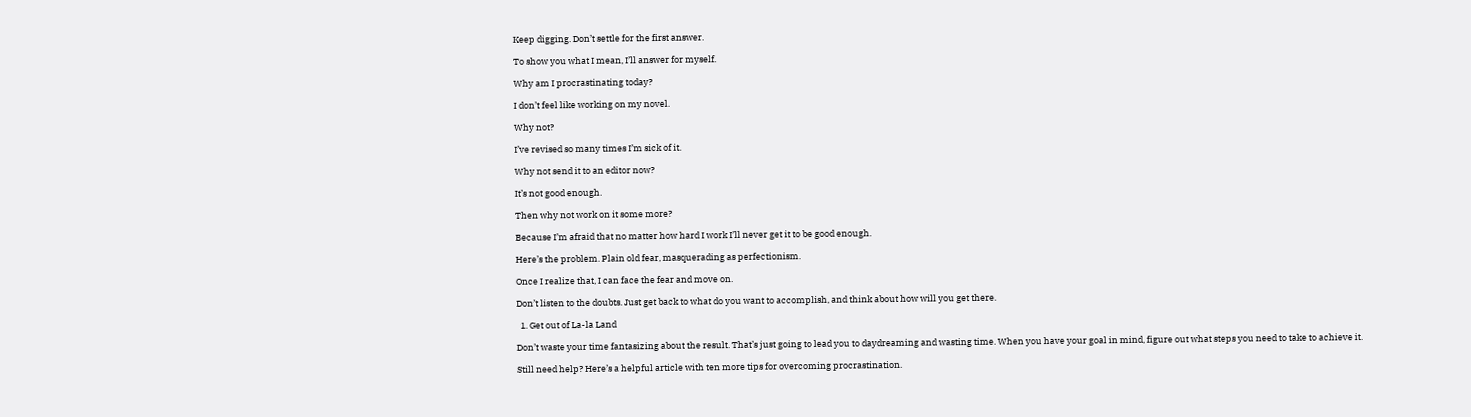Keep digging. Don’t settle for the first answer.

To show you what I mean, I’ll answer for myself.

Why am I procrastinating today?

I don’t feel like working on my novel.

Why not?

I’ve revised so many times I’m sick of it.

Why not send it to an editor now?

It’s not good enough.

Then why not work on it some more?

Because I’m afraid that no matter how hard I work I’ll never get it to be good enough.

Here’s the problem. Plain old fear, masquerading as perfectionism.

Once I realize that, I can face the fear and move on.

Don’t listen to the doubts. Just get back to what do you want to accomplish, and think about how will you get there.

  1. Get out of La-la Land

Don’t waste your time fantasizing about the result. That’s just going to lead you to daydreaming and wasting time. When you have your goal in mind, figure out what steps you need to take to achieve it.

Still need help? Here’s a helpful article with ten more tips for overcoming procrastination.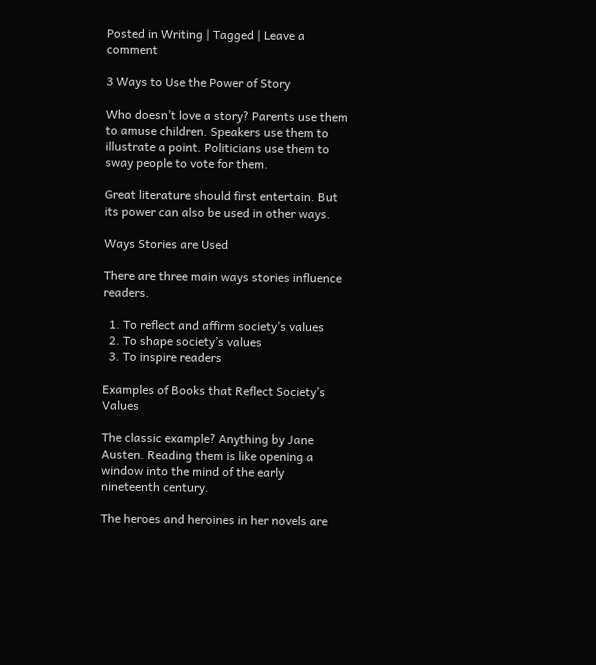Posted in Writing | Tagged | Leave a comment

3 Ways to Use the Power of Story

Who doesn’t love a story? Parents use them to amuse children. Speakers use them to illustrate a point. Politicians use them to sway people to vote for them.

Great literature should first entertain. But its power can also be used in other ways.

Ways Stories are Used

There are three main ways stories influence readers.

  1. To reflect and affirm society’s values
  2. To shape society’s values
  3. To inspire readers

Examples of Books that Reflect Society’s Values

The classic example? Anything by Jane Austen. Reading them is like opening a window into the mind of the early nineteenth century.

The heroes and heroines in her novels are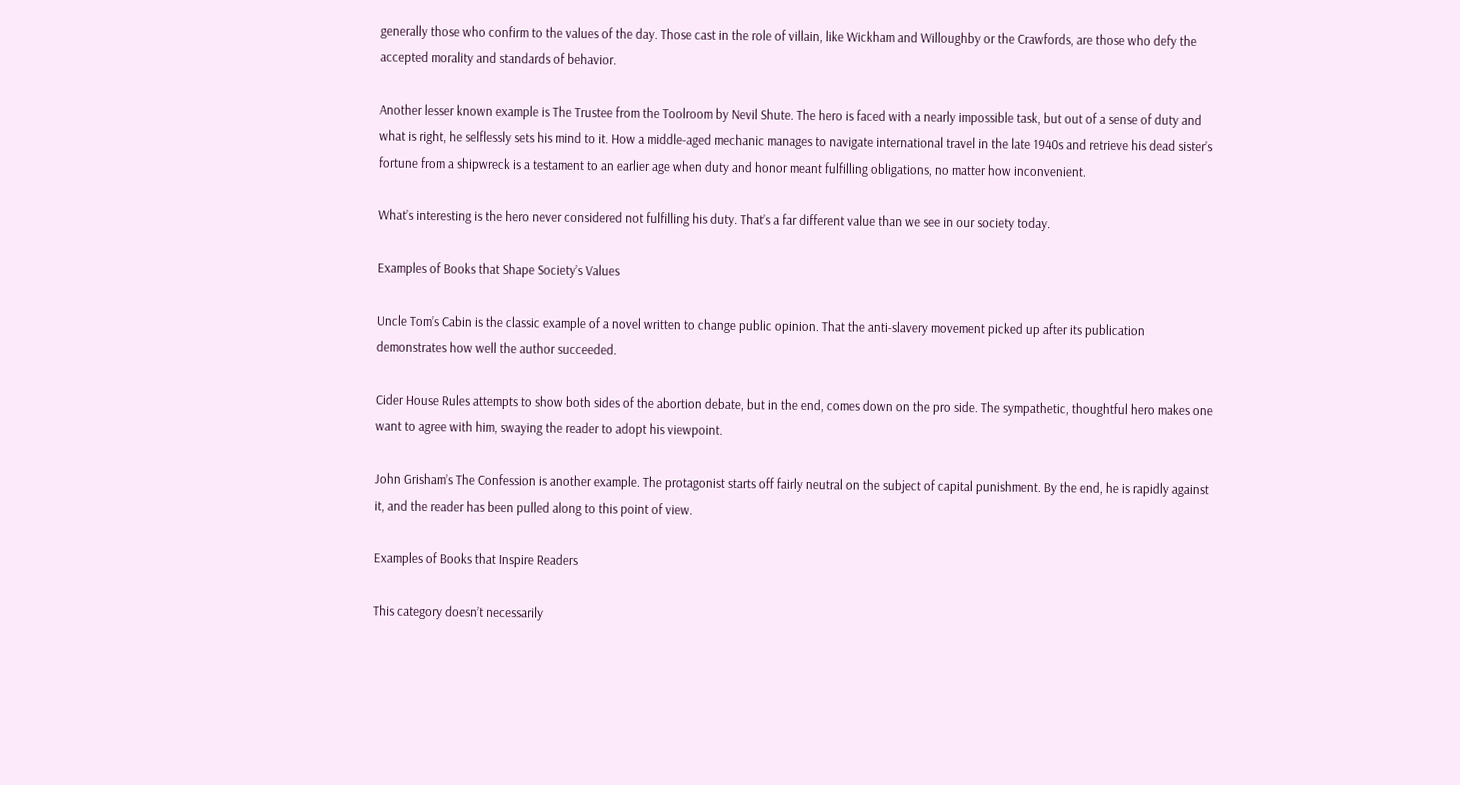generally those who confirm to the values of the day. Those cast in the role of villain, like Wickham and Willoughby or the Crawfords, are those who defy the accepted morality and standards of behavior.

Another lesser known example is The Trustee from the Toolroom by Nevil Shute. The hero is faced with a nearly impossible task, but out of a sense of duty and what is right, he selflessly sets his mind to it. How a middle-aged mechanic manages to navigate international travel in the late 1940s and retrieve his dead sister’s fortune from a shipwreck is a testament to an earlier age when duty and honor meant fulfilling obligations, no matter how inconvenient.

What’s interesting is the hero never considered not fulfilling his duty. That’s a far different value than we see in our society today.

Examples of Books that Shape Society’s Values

Uncle Tom’s Cabin is the classic example of a novel written to change public opinion. That the anti-slavery movement picked up after its publication demonstrates how well the author succeeded.

Cider House Rules attempts to show both sides of the abortion debate, but in the end, comes down on the pro side. The sympathetic, thoughtful hero makes one want to agree with him, swaying the reader to adopt his viewpoint.

John Grisham’s The Confession is another example. The protagonist starts off fairly neutral on the subject of capital punishment. By the end, he is rapidly against it, and the reader has been pulled along to this point of view.

Examples of Books that Inspire Readers

This category doesn’t necessarily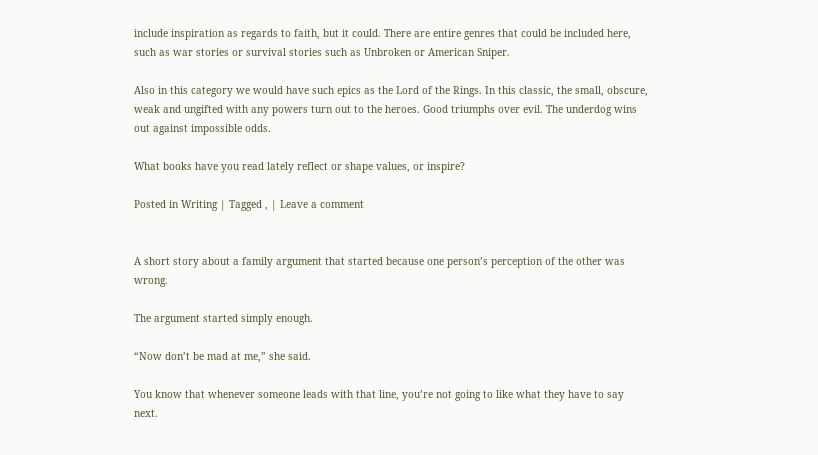include inspiration as regards to faith, but it could. There are entire genres that could be included here, such as war stories or survival stories such as Unbroken or American Sniper.

Also in this category we would have such epics as the Lord of the Rings. In this classic, the small, obscure, weak and ungifted with any powers turn out to the heroes. Good triumphs over evil. The underdog wins out against impossible odds.

What books have you read lately reflect or shape values, or inspire?

Posted in Writing | Tagged , | Leave a comment


A short story about a family argument that started because one person’s perception of the other was wrong.

The argument started simply enough.

“Now don’t be mad at me,” she said.

You know that whenever someone leads with that line, you’re not going to like what they have to say next.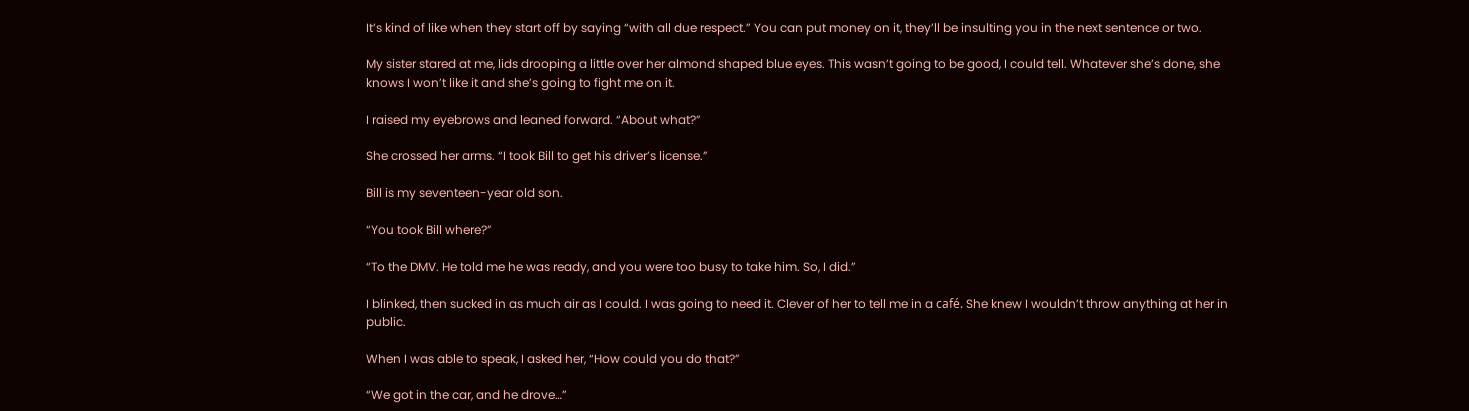It’s kind of like when they start off by saying “with all due respect.” You can put money on it, they’ll be insulting you in the next sentence or two.

My sister stared at me, lids drooping a little over her almond shaped blue eyes. This wasn’t going to be good, I could tell. Whatever she’s done, she knows I won’t like it and she’s going to fight me on it.

I raised my eyebrows and leaned forward. “About what?”

She crossed her arms. “I took Bill to get his driver’s license.”

Bill is my seventeen-year old son.

“You took Bill where?”

“To the DMV. He told me he was ready, and you were too busy to take him. So, I did.”

I blinked, then sucked in as much air as I could. I was going to need it. Clever of her to tell me in a café. She knew I wouldn’t throw anything at her in public.

When I was able to speak, I asked her, “How could you do that?”

“We got in the car, and he drove…”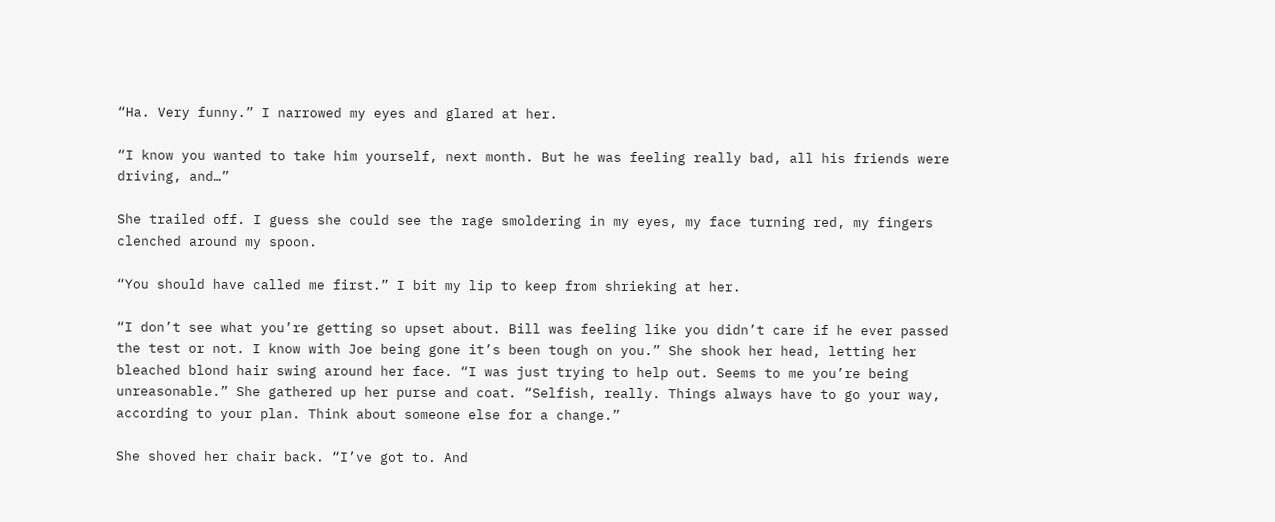“Ha. Very funny.” I narrowed my eyes and glared at her.

“I know you wanted to take him yourself, next month. But he was feeling really bad, all his friends were driving, and…”

She trailed off. I guess she could see the rage smoldering in my eyes, my face turning red, my fingers clenched around my spoon.

“You should have called me first.” I bit my lip to keep from shrieking at her.

“I don’t see what you’re getting so upset about. Bill was feeling like you didn’t care if he ever passed the test or not. I know with Joe being gone it’s been tough on you.” She shook her head, letting her bleached blond hair swing around her face. “I was just trying to help out. Seems to me you’re being unreasonable.” She gathered up her purse and coat. “Selfish, really. Things always have to go your way, according to your plan. Think about someone else for a change.”

She shoved her chair back. “I’ve got to. And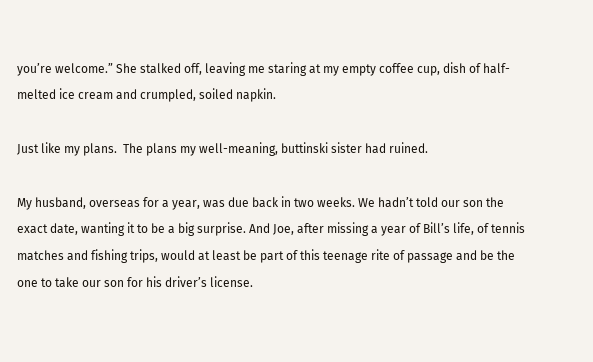you’re welcome.” She stalked off, leaving me staring at my empty coffee cup, dish of half-melted ice cream and crumpled, soiled napkin.

Just like my plans.  The plans my well-meaning, buttinski sister had ruined.

My husband, overseas for a year, was due back in two weeks. We hadn’t told our son the exact date, wanting it to be a big surprise. And Joe, after missing a year of Bill’s life, of tennis matches and fishing trips, would at least be part of this teenage rite of passage and be the one to take our son for his driver’s license.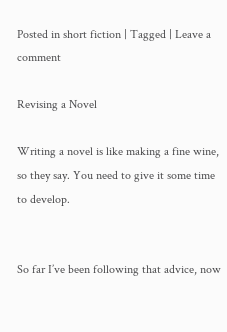Posted in short fiction | Tagged | Leave a comment

Revising a Novel

Writing a novel is like making a fine wine, so they say. You need to give it some time to develop.


So far I’ve been following that advice, now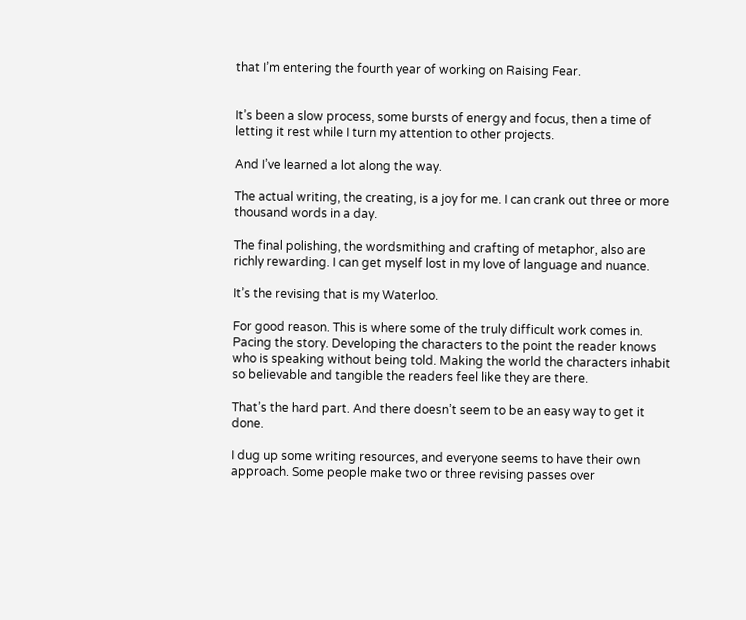that I’m entering the fourth year of working on Raising Fear.


It’s been a slow process, some bursts of energy and focus, then a time of letting it rest while I turn my attention to other projects.

And I’ve learned a lot along the way.

The actual writing, the creating, is a joy for me. I can crank out three or more thousand words in a day.

The final polishing, the wordsmithing and crafting of metaphor, also are richly rewarding. I can get myself lost in my love of language and nuance.

It’s the revising that is my Waterloo.

For good reason. This is where some of the truly difficult work comes in. Pacing the story. Developing the characters to the point the reader knows who is speaking without being told. Making the world the characters inhabit so believable and tangible the readers feel like they are there.

That’s the hard part. And there doesn’t seem to be an easy way to get it done.

I dug up some writing resources, and everyone seems to have their own approach. Some people make two or three revising passes over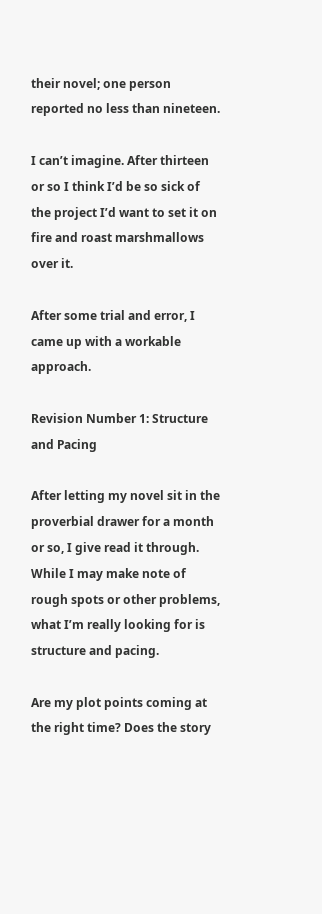their novel; one person reported no less than nineteen.

I can’t imagine. After thirteen or so I think I’d be so sick of the project I’d want to set it on fire and roast marshmallows over it.

After some trial and error, I came up with a workable approach.

Revision Number 1: Structure and Pacing

After letting my novel sit in the proverbial drawer for a month or so, I give read it through. While I may make note of rough spots or other problems, what I’m really looking for is structure and pacing.

Are my plot points coming at the right time? Does the story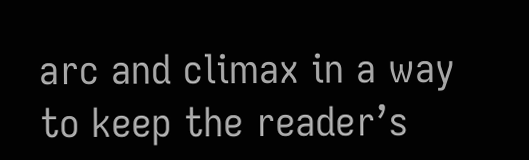arc and climax in a way to keep the reader’s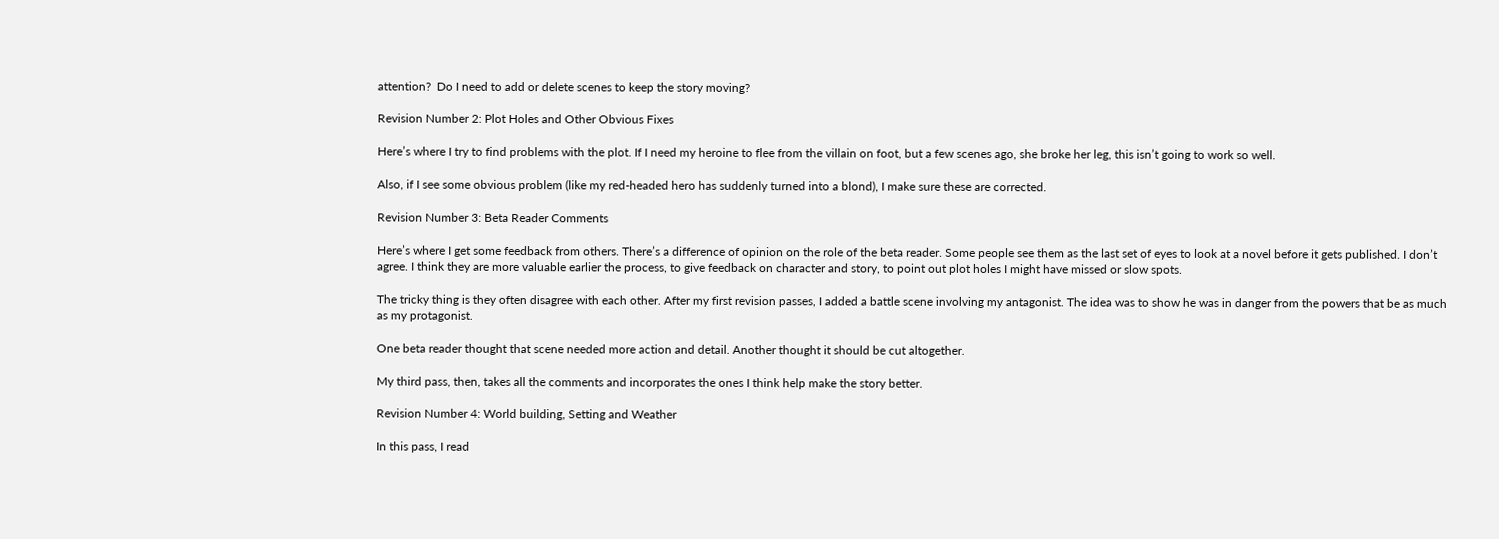attention?  Do I need to add or delete scenes to keep the story moving?

Revision Number 2: Plot Holes and Other Obvious Fixes

Here’s where I try to find problems with the plot. If I need my heroine to flee from the villain on foot, but a few scenes ago, she broke her leg, this isn’t going to work so well.

Also, if I see some obvious problem (like my red-headed hero has suddenly turned into a blond), I make sure these are corrected.

Revision Number 3: Beta Reader Comments

Here’s where I get some feedback from others. There’s a difference of opinion on the role of the beta reader. Some people see them as the last set of eyes to look at a novel before it gets published. I don’t agree. I think they are more valuable earlier the process, to give feedback on character and story, to point out plot holes I might have missed or slow spots.

The tricky thing is they often disagree with each other. After my first revision passes, I added a battle scene involving my antagonist. The idea was to show he was in danger from the powers that be as much as my protagonist.

One beta reader thought that scene needed more action and detail. Another thought it should be cut altogether.

My third pass, then, takes all the comments and incorporates the ones I think help make the story better.

Revision Number 4: World building, Setting and Weather

In this pass, I read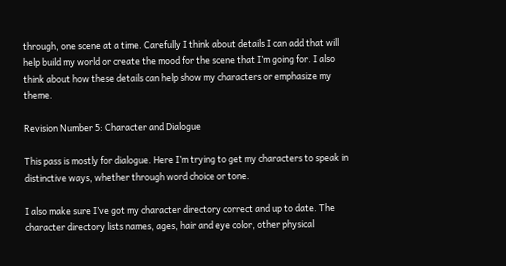through, one scene at a time. Carefully I think about details I can add that will help build my world or create the mood for the scene that I’m going for. I also think about how these details can help show my characters or emphasize my theme.

Revision Number 5: Character and Dialogue

This pass is mostly for dialogue. Here I’m trying to get my characters to speak in distinctive ways, whether through word choice or tone.

I also make sure I’ve got my character directory correct and up to date. The character directory lists names, ages, hair and eye color, other physical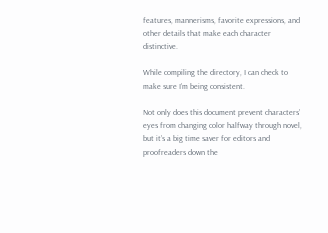features, mannerisms, favorite expressions, and other details that make each character distinctive.

While compiling the directory, I can check to make sure I’m being consistent.

Not only does this document prevent characters’ eyes from changing color halfway through novel, but it’s a big time saver for editors and proofreaders down the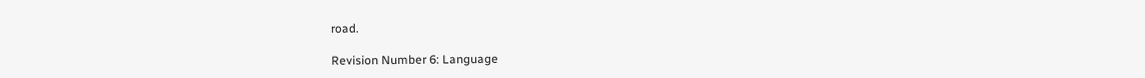road.

Revision Number 6: Language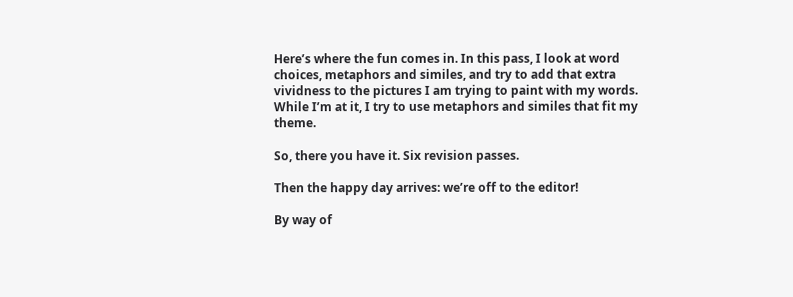Here’s where the fun comes in. In this pass, I look at word choices, metaphors and similes, and try to add that extra vividness to the pictures I am trying to paint with my words. While I’m at it, I try to use metaphors and similes that fit my theme.

So, there you have it. Six revision passes.

Then the happy day arrives: we’re off to the editor!

By way of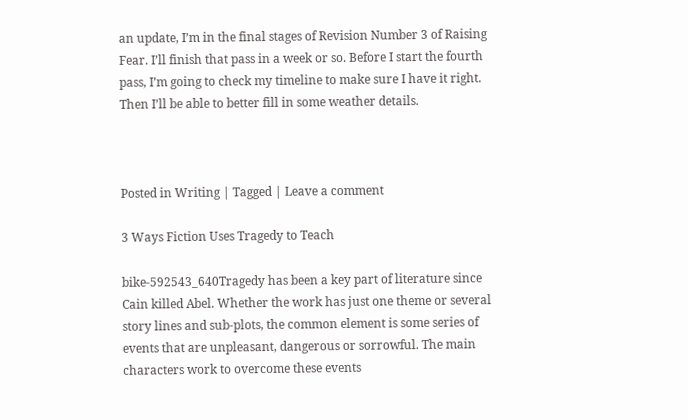an update, I’m in the final stages of Revision Number 3 of Raising Fear. I’ll finish that pass in a week or so. Before I start the fourth pass, I’m going to check my timeline to make sure I have it right. Then I’ll be able to better fill in some weather details.



Posted in Writing | Tagged | Leave a comment

3 Ways Fiction Uses Tragedy to Teach

bike-592543_640Tragedy has been a key part of literature since Cain killed Abel. Whether the work has just one theme or several story lines and sub-plots, the common element is some series of events that are unpleasant, dangerous or sorrowful. The main characters work to overcome these events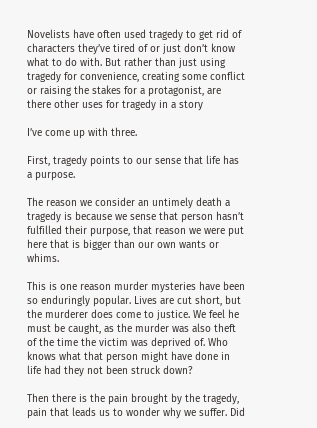Novelists have often used tragedy to get rid of characters they’ve tired of or just don’t know what to do with. But rather than just using tragedy for convenience, creating some conflict or raising the stakes for a protagonist, are there other uses for tragedy in a story

I’ve come up with three.

First, tragedy points to our sense that life has a purpose.

The reason we consider an untimely death a tragedy is because we sense that person hasn’t fulfilled their purpose, that reason we were put here that is bigger than our own wants or whims.

This is one reason murder mysteries have been so enduringly popular. Lives are cut short, but the murderer does come to justice. We feel he must be caught, as the murder was also theft of the time the victim was deprived of. Who knows what that person might have done in life had they not been struck down?

Then there is the pain brought by the tragedy, pain that leads us to wonder why we suffer. Did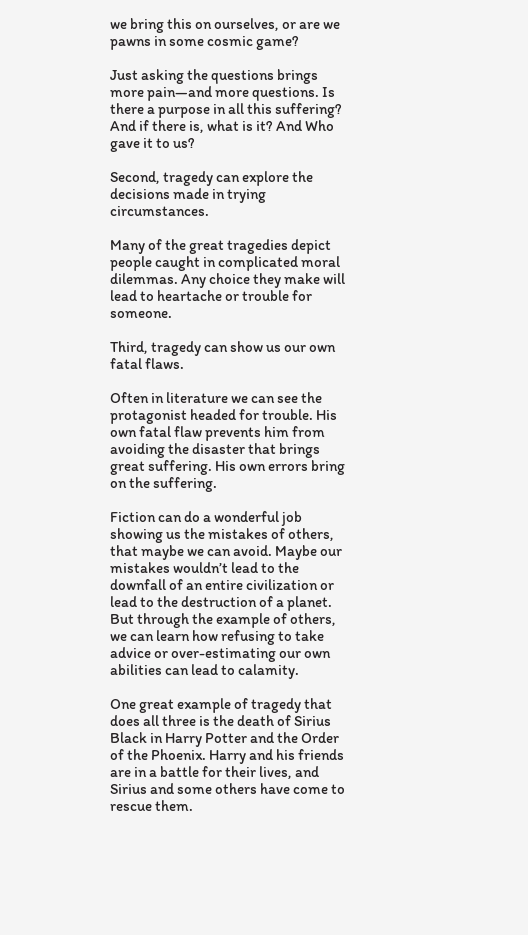we bring this on ourselves, or are we pawns in some cosmic game?

Just asking the questions brings more pain—and more questions. Is there a purpose in all this suffering? And if there is, what is it? And Who gave it to us?

Second, tragedy can explore the decisions made in trying circumstances.

Many of the great tragedies depict people caught in complicated moral dilemmas. Any choice they make will lead to heartache or trouble for someone.

Third, tragedy can show us our own fatal flaws.

Often in literature we can see the protagonist headed for trouble. His own fatal flaw prevents him from avoiding the disaster that brings great suffering. His own errors bring on the suffering.

Fiction can do a wonderful job showing us the mistakes of others, that maybe we can avoid. Maybe our mistakes wouldn’t lead to the downfall of an entire civilization or lead to the destruction of a planet. But through the example of others, we can learn how refusing to take advice or over-estimating our own abilities can lead to calamity.

One great example of tragedy that does all three is the death of Sirius Black in Harry Potter and the Order of the Phoenix. Harry and his friends are in a battle for their lives, and Sirius and some others have come to rescue them.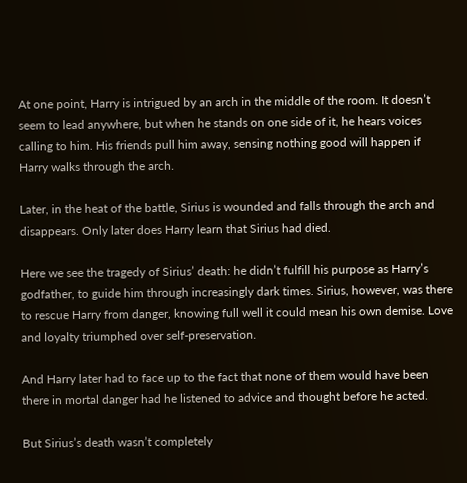At one point, Harry is intrigued by an arch in the middle of the room. It doesn’t seem to lead anywhere, but when he stands on one side of it, he hears voices calling to him. His friends pull him away, sensing nothing good will happen if Harry walks through the arch.

Later, in the heat of the battle, Sirius is wounded and falls through the arch and disappears. Only later does Harry learn that Sirius had died.

Here we see the tragedy of Sirius’ death: he didn’t fulfill his purpose as Harry’s godfather, to guide him through increasingly dark times. Sirius, however, was there to rescue Harry from danger, knowing full well it could mean his own demise. Love and loyalty triumphed over self-preservation.

And Harry later had to face up to the fact that none of them would have been there in mortal danger had he listened to advice and thought before he acted.

But Sirius’s death wasn’t completely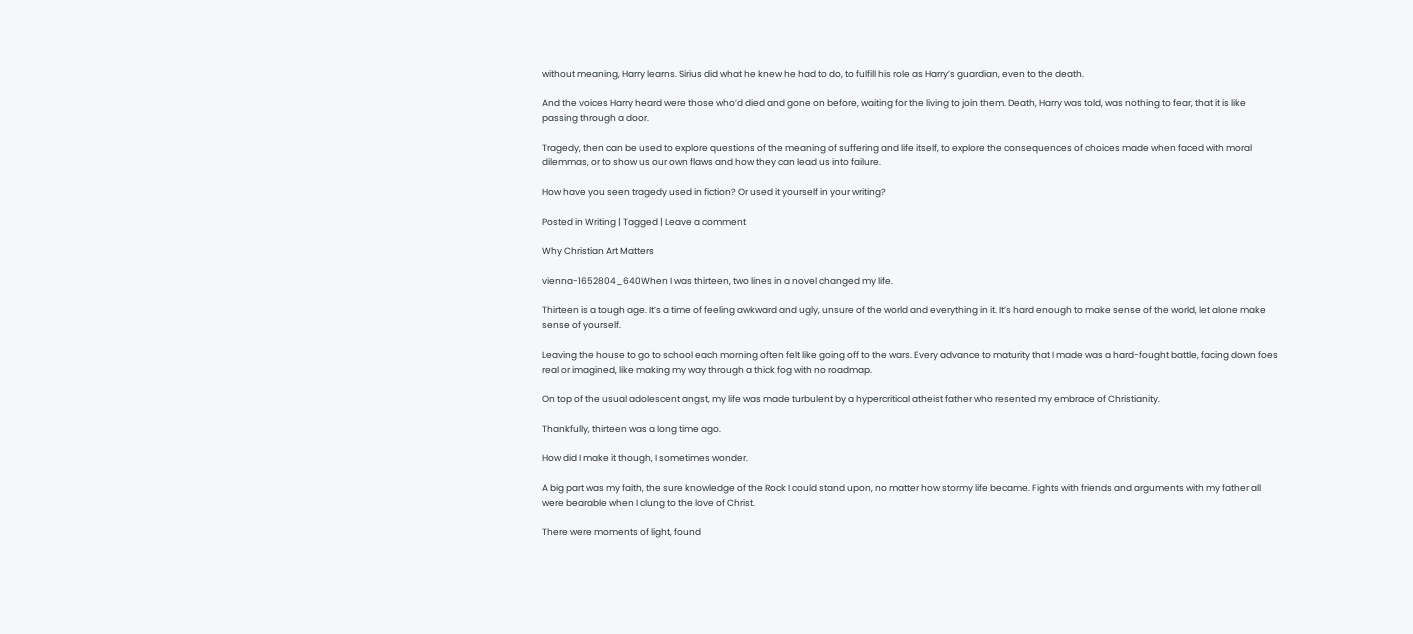without meaning, Harry learns. Sirius did what he knew he had to do, to fulfill his role as Harry’s guardian, even to the death.

And the voices Harry heard were those who’d died and gone on before, waiting for the living to join them. Death, Harry was told, was nothing to fear, that it is like passing through a door.

Tragedy, then can be used to explore questions of the meaning of suffering and life itself, to explore the consequences of choices made when faced with moral dilemmas, or to show us our own flaws and how they can lead us into failure.

How have you seen tragedy used in fiction? Or used it yourself in your writing?

Posted in Writing | Tagged | Leave a comment

Why Christian Art Matters

vienna-1652804_640When I was thirteen, two lines in a novel changed my life.

Thirteen is a tough age. It’s a time of feeling awkward and ugly, unsure of the world and everything in it. It’s hard enough to make sense of the world, let alone make sense of yourself.

Leaving the house to go to school each morning often felt like going off to the wars. Every advance to maturity that I made was a hard-fought battle, facing down foes real or imagined, like making my way through a thick fog with no roadmap.

On top of the usual adolescent angst, my life was made turbulent by a hypercritical atheist father who resented my embrace of Christianity.

Thankfully, thirteen was a long time ago.

How did I make it though, I sometimes wonder.

A big part was my faith, the sure knowledge of the Rock I could stand upon, no matter how stormy life became. Fights with friends and arguments with my father all were bearable when I clung to the love of Christ.

There were moments of light, found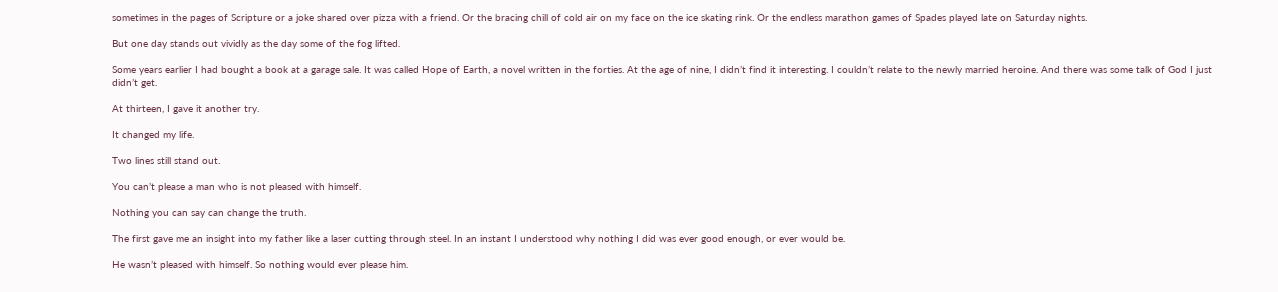sometimes in the pages of Scripture or a joke shared over pizza with a friend. Or the bracing chill of cold air on my face on the ice skating rink. Or the endless marathon games of Spades played late on Saturday nights.

But one day stands out vividly as the day some of the fog lifted.

Some years earlier I had bought a book at a garage sale. It was called Hope of Earth, a novel written in the forties. At the age of nine, I didn’t find it interesting. I couldn’t relate to the newly married heroine. And there was some talk of God I just didn’t get.

At thirteen, I gave it another try.

It changed my life.

Two lines still stand out.

You can’t please a man who is not pleased with himself.

Nothing you can say can change the truth.

The first gave me an insight into my father like a laser cutting through steel. In an instant I understood why nothing I did was ever good enough, or ever would be.

He wasn’t pleased with himself. So nothing would ever please him.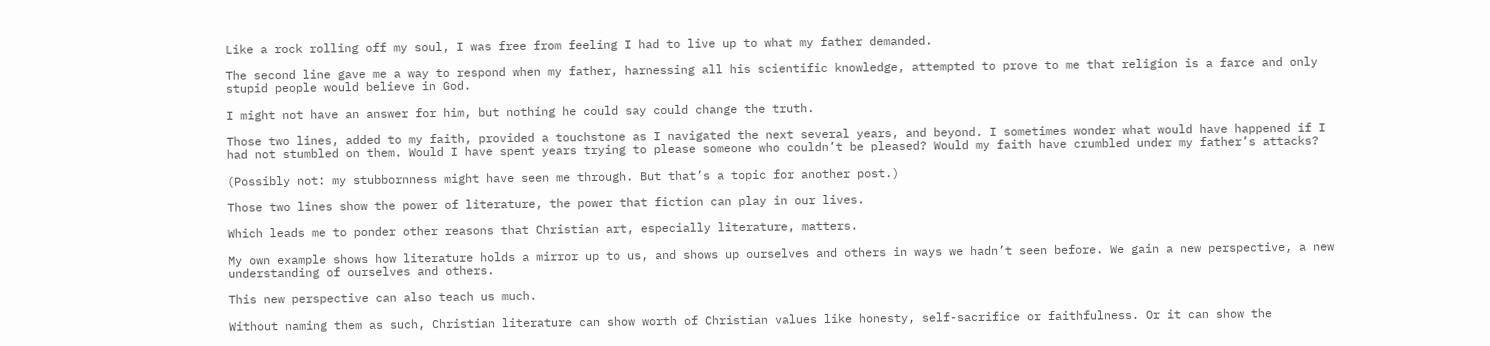Like a rock rolling off my soul, I was free from feeling I had to live up to what my father demanded.

The second line gave me a way to respond when my father, harnessing all his scientific knowledge, attempted to prove to me that religion is a farce and only stupid people would believe in God.

I might not have an answer for him, but nothing he could say could change the truth.

Those two lines, added to my faith, provided a touchstone as I navigated the next several years, and beyond. I sometimes wonder what would have happened if I had not stumbled on them. Would I have spent years trying to please someone who couldn’t be pleased? Would my faith have crumbled under my father’s attacks?

(Possibly not: my stubbornness might have seen me through. But that’s a topic for another post.)

Those two lines show the power of literature, the power that fiction can play in our lives.

Which leads me to ponder other reasons that Christian art, especially literature, matters.

My own example shows how literature holds a mirror up to us, and shows up ourselves and others in ways we hadn’t seen before. We gain a new perspective, a new understanding of ourselves and others.

This new perspective can also teach us much.

Without naming them as such, Christian literature can show worth of Christian values like honesty, self-sacrifice or faithfulness. Or it can show the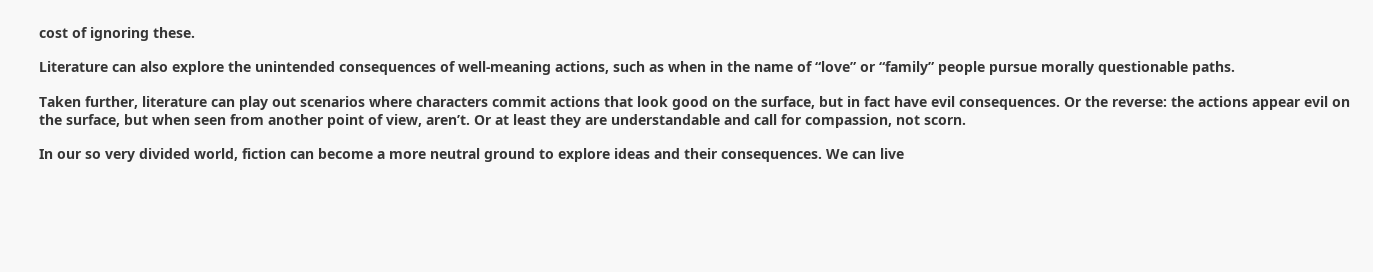cost of ignoring these.

Literature can also explore the unintended consequences of well-meaning actions, such as when in the name of “love” or “family” people pursue morally questionable paths.

Taken further, literature can play out scenarios where characters commit actions that look good on the surface, but in fact have evil consequences. Or the reverse: the actions appear evil on the surface, but when seen from another point of view, aren’t. Or at least they are understandable and call for compassion, not scorn.

In our so very divided world, fiction can become a more neutral ground to explore ideas and their consequences. We can live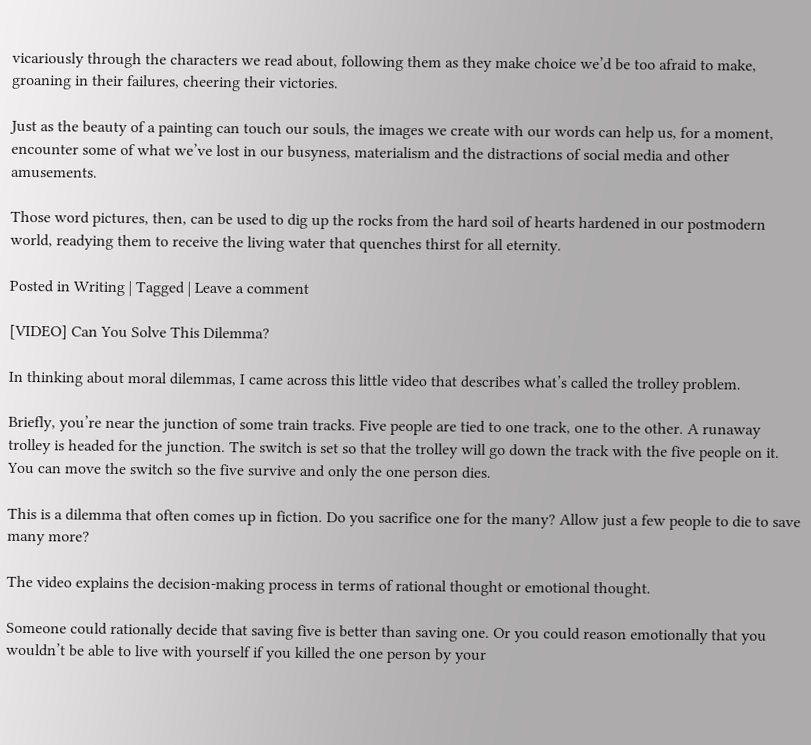vicariously through the characters we read about, following them as they make choice we’d be too afraid to make, groaning in their failures, cheering their victories.

Just as the beauty of a painting can touch our souls, the images we create with our words can help us, for a moment, encounter some of what we’ve lost in our busyness, materialism and the distractions of social media and other amusements.

Those word pictures, then, can be used to dig up the rocks from the hard soil of hearts hardened in our postmodern world, readying them to receive the living water that quenches thirst for all eternity.

Posted in Writing | Tagged | Leave a comment

[VIDEO] Can You Solve This Dilemma?

In thinking about moral dilemmas, I came across this little video that describes what’s called the trolley problem.

Briefly, you’re near the junction of some train tracks. Five people are tied to one track, one to the other. A runaway trolley is headed for the junction. The switch is set so that the trolley will go down the track with the five people on it. You can move the switch so the five survive and only the one person dies.

This is a dilemma that often comes up in fiction. Do you sacrifice one for the many? Allow just a few people to die to save many more?

The video explains the decision-making process in terms of rational thought or emotional thought.

Someone could rationally decide that saving five is better than saving one. Or you could reason emotionally that you wouldn’t be able to live with yourself if you killed the one person by your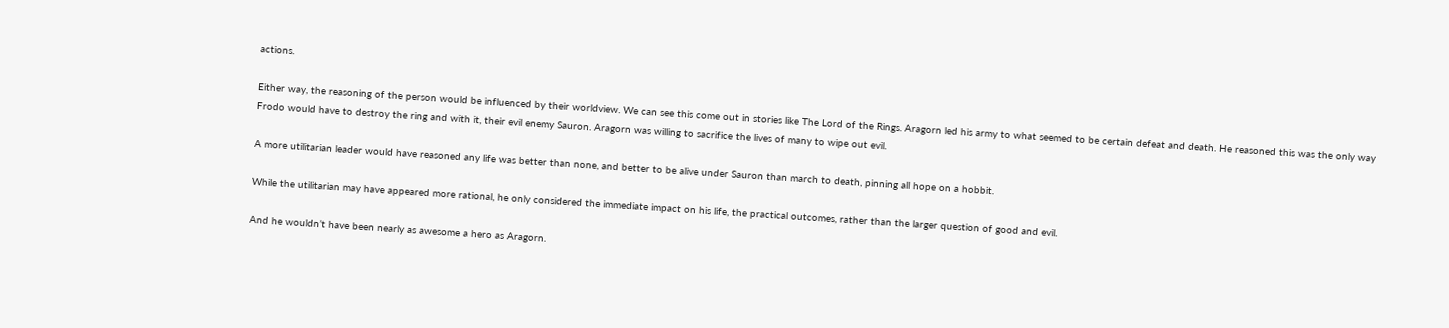actions.

Either way, the reasoning of the person would be influenced by their worldview. We can see this come out in stories like The Lord of the Rings. Aragorn led his army to what seemed to be certain defeat and death. He reasoned this was the only way Frodo would have to destroy the ring and with it, their evil enemy Sauron. Aragorn was willing to sacrifice the lives of many to wipe out evil.

A more utilitarian leader would have reasoned any life was better than none, and better to be alive under Sauron than march to death, pinning all hope on a hobbit.

While the utilitarian may have appeared more rational, he only considered the immediate impact on his life, the practical outcomes, rather than the larger question of good and evil.

And he wouldn’t have been nearly as awesome a hero as Aragorn.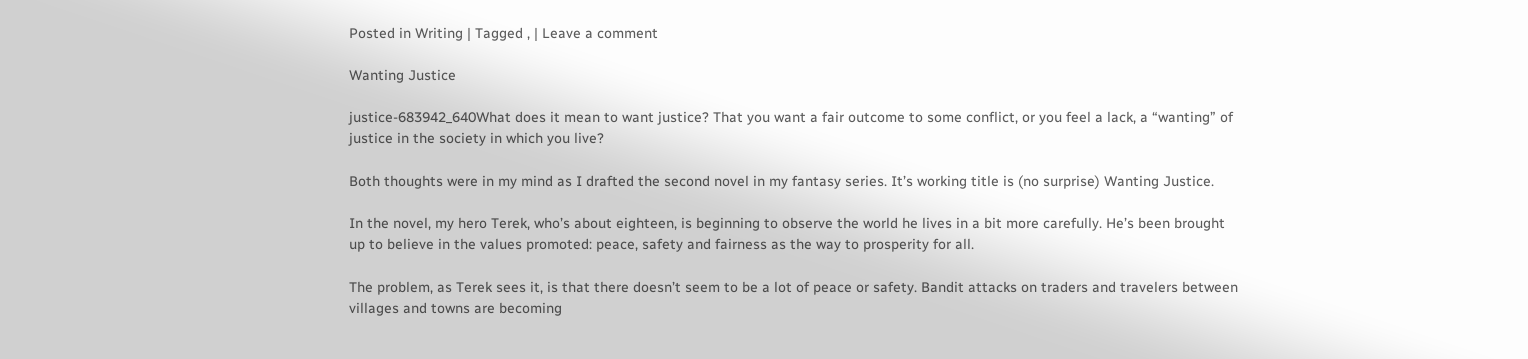Posted in Writing | Tagged , | Leave a comment

Wanting Justice

justice-683942_640What does it mean to want justice? That you want a fair outcome to some conflict, or you feel a lack, a “wanting” of justice in the society in which you live?

Both thoughts were in my mind as I drafted the second novel in my fantasy series. It’s working title is (no surprise) Wanting Justice.

In the novel, my hero Terek, who’s about eighteen, is beginning to observe the world he lives in a bit more carefully. He’s been brought up to believe in the values promoted: peace, safety and fairness as the way to prosperity for all.

The problem, as Terek sees it, is that there doesn’t seem to be a lot of peace or safety. Bandit attacks on traders and travelers between villages and towns are becoming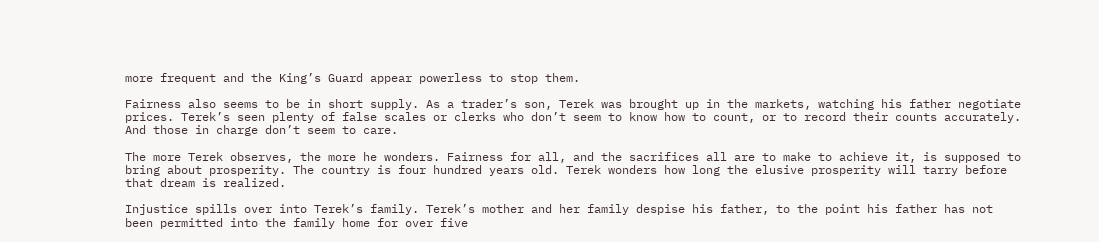more frequent and the King’s Guard appear powerless to stop them.

Fairness also seems to be in short supply. As a trader’s son, Terek was brought up in the markets, watching his father negotiate prices. Terek’s seen plenty of false scales or clerks who don’t seem to know how to count, or to record their counts accurately. And those in charge don’t seem to care.

The more Terek observes, the more he wonders. Fairness for all, and the sacrifices all are to make to achieve it, is supposed to bring about prosperity. The country is four hundred years old. Terek wonders how long the elusive prosperity will tarry before that dream is realized.

Injustice spills over into Terek’s family. Terek’s mother and her family despise his father, to the point his father has not been permitted into the family home for over five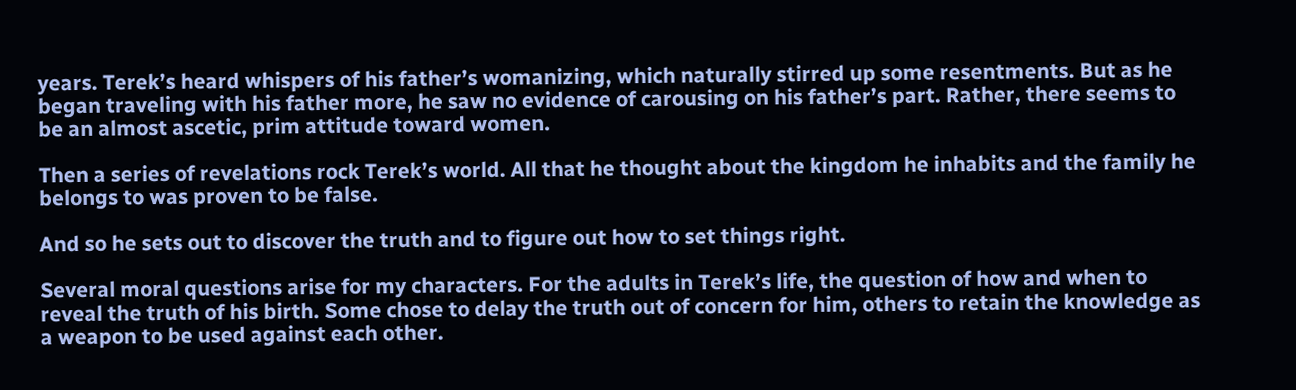years. Terek’s heard whispers of his father’s womanizing, which naturally stirred up some resentments. But as he began traveling with his father more, he saw no evidence of carousing on his father’s part. Rather, there seems to be an almost ascetic, prim attitude toward women.

Then a series of revelations rock Terek’s world. All that he thought about the kingdom he inhabits and the family he belongs to was proven to be false.

And so he sets out to discover the truth and to figure out how to set things right.

Several moral questions arise for my characters. For the adults in Terek’s life, the question of how and when to reveal the truth of his birth. Some chose to delay the truth out of concern for him, others to retain the knowledge as a weapon to be used against each other.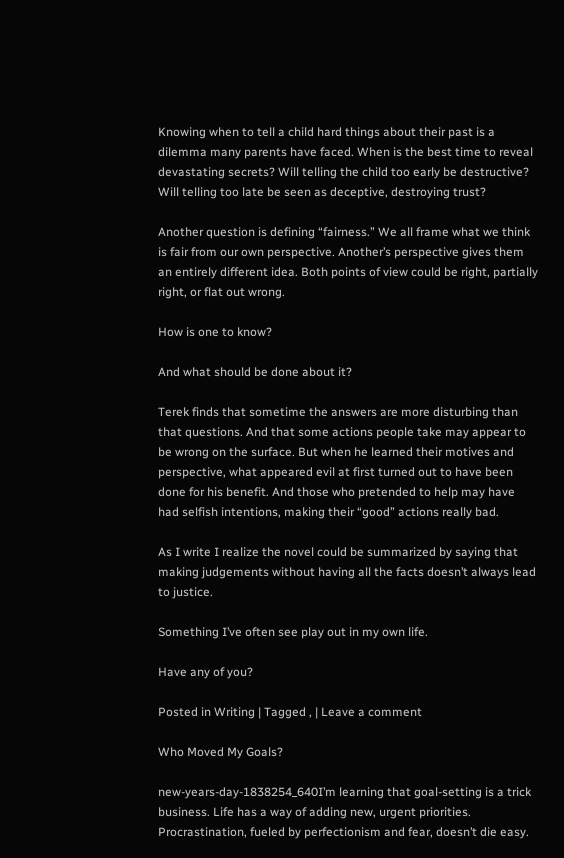Knowing when to tell a child hard things about their past is a dilemma many parents have faced. When is the best time to reveal devastating secrets? Will telling the child too early be destructive? Will telling too late be seen as deceptive, destroying trust?

Another question is defining “fairness.” We all frame what we think is fair from our own perspective. Another’s perspective gives them an entirely different idea. Both points of view could be right, partially right, or flat out wrong.

How is one to know?

And what should be done about it?

Terek finds that sometime the answers are more disturbing than that questions. And that some actions people take may appear to be wrong on the surface. But when he learned their motives and perspective, what appeared evil at first turned out to have been done for his benefit. And those who pretended to help may have had selfish intentions, making their “good” actions really bad.

As I write I realize the novel could be summarized by saying that making judgements without having all the facts doesn’t always lead to justice.

Something I’ve often see play out in my own life.

Have any of you?

Posted in Writing | Tagged , | Leave a comment

Who Moved My Goals?

new-years-day-1838254_640I’m learning that goal-setting is a trick business. Life has a way of adding new, urgent priorities. Procrastination, fueled by perfectionism and fear, doesn’t die easy.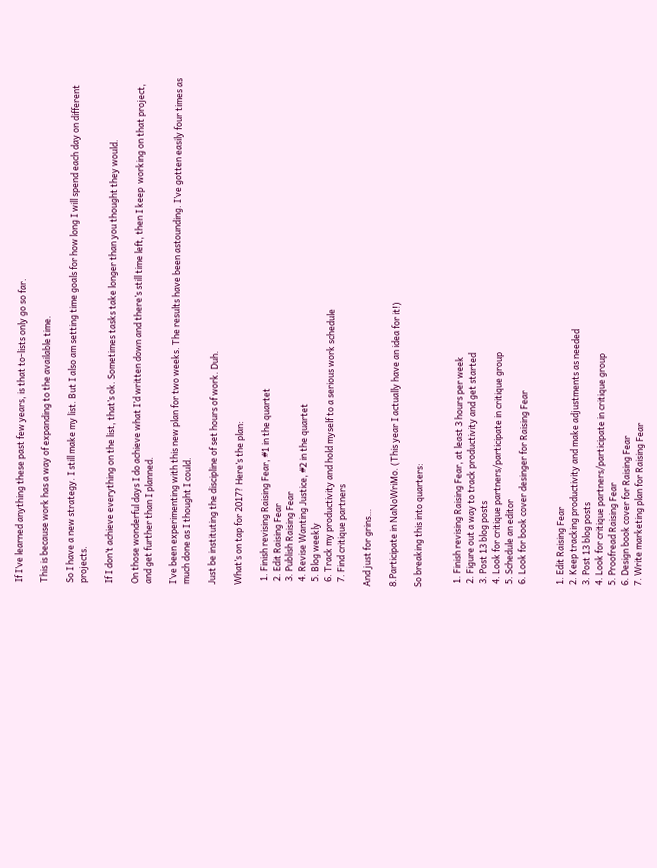If I’ve learned anything these past few years, is that to-lists only go so far.

This is because work has a way of expanding to the available time.

So I have a new strategy. I still make my list. But I also am setting time goals for how long I will spend each day on different projects.

If I don’t achieve everything on the list, that’s ok. Sometimes tasks take longer than you thought they would.

On those wonderful days I do achieve what I’d written down and there’s still time left, then I keep  working on that project, and get further than I planned.

I’ve been experimenting with this new plan for two weeks. The results have been astounding. I’ve gotten easily four times as much done as I thought I could.

Just be instituting the discipline of set hours of work. Duh.

What’s on tap for 2017? Here’s the plan:

  1. Finish revising Raising Fear, #1 in the quartet
  2. Edit Raising Fear
  3. Publish Raising Fear
  4. Revise Wanting Justice, #2 in the quartet
  5. Blog weekly
  6. Track my productivity and hold myself to a serious work schedule
  7. Find critique partners

And just for grins…

8.Participate in NaNoWriMo. (This year I actually have an idea for it!)

So breaking this into quarters:


  1. Finish revising Raising Fear, at least 3 hours per week
  2. Figure out a way to track productivity and get started
  3. Post 13 blog posts
  4. Look for critique partners/participate in critique group
  5. Schedule an editor
  6. Look for book cover desinger for Raising Fear


  1. Edit Raising Fear
  2. Keep tracking productivity and make adjustments as needed
  3. Post 13 blog posts
  4. Look for critique partners/participate in critique group
  5. Proofread Raising Fear
  6. Design book cover for Raising Fear
  7. Write marketing plan for Raising Fear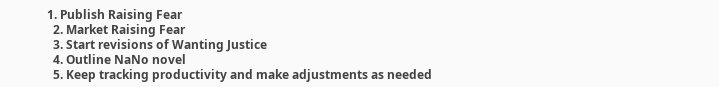1. Publish Raising Fear
  2. Market Raising Fear
  3. Start revisions of Wanting Justice
  4. Outline NaNo novel
  5. Keep tracking productivity and make adjustments as needed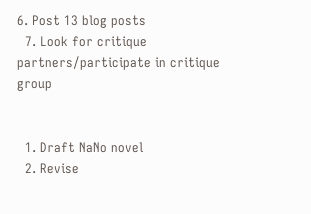6. Post 13 blog posts
  7. Look for critique partners/participate in critique group


  1. Draft NaNo novel
  2. Revise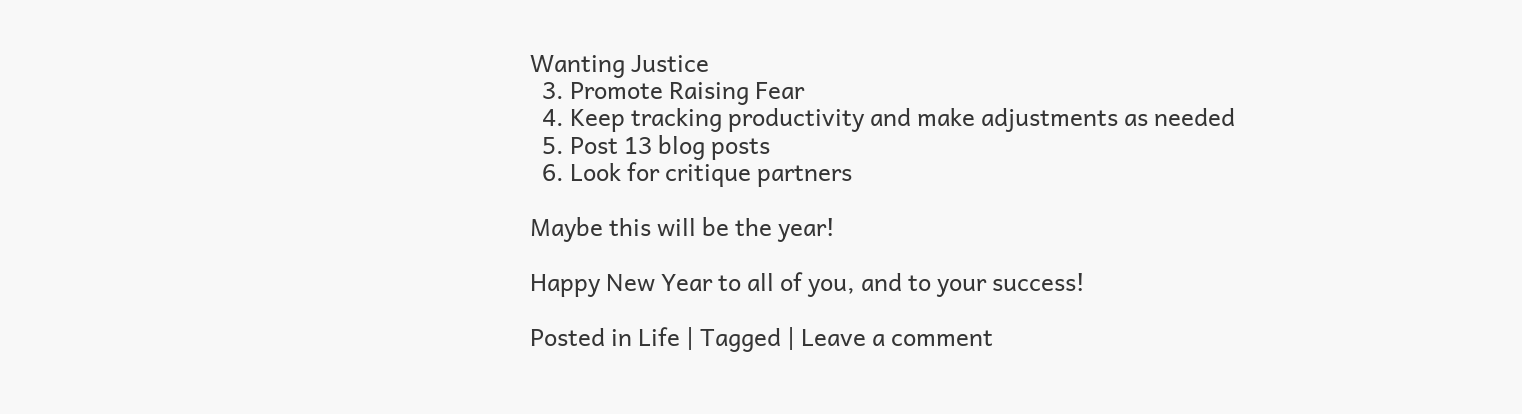Wanting Justice
  3. Promote Raising Fear
  4. Keep tracking productivity and make adjustments as needed
  5. Post 13 blog posts
  6. Look for critique partners

Maybe this will be the year!

Happy New Year to all of you, and to your success!

Posted in Life | Tagged | Leave a comment